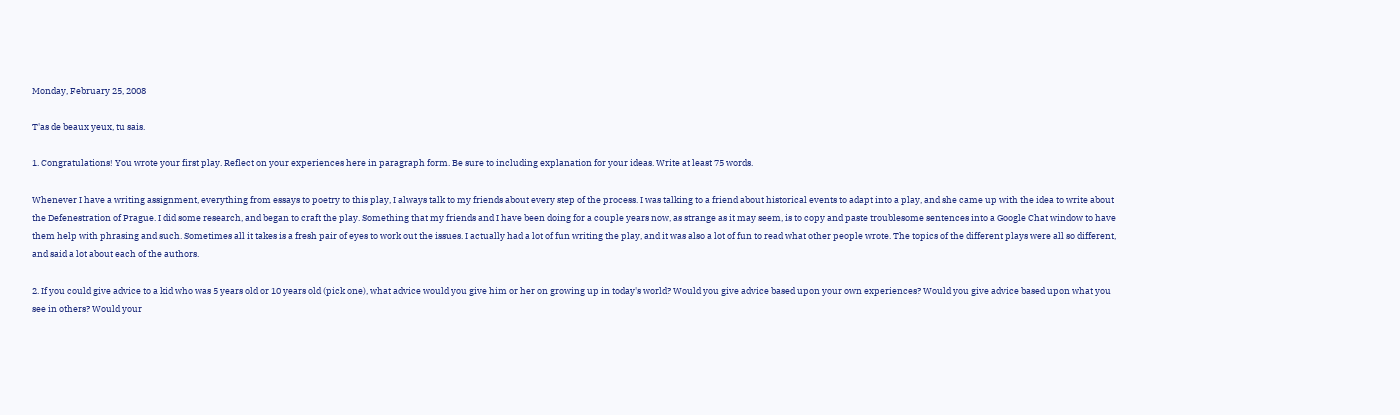Monday, February 25, 2008

T'as de beaux yeux, tu sais.

1. Congratulations! You wrote your first play. Reflect on your experiences here in paragraph form. Be sure to including explanation for your ideas. Write at least 75 words.

Whenever I have a writing assignment, everything from essays to poetry to this play, I always talk to my friends about every step of the process. I was talking to a friend about historical events to adapt into a play, and she came up with the idea to write about the Defenestration of Prague. I did some research, and began to craft the play. Something that my friends and I have been doing for a couple years now, as strange as it may seem, is to copy and paste troublesome sentences into a Google Chat window to have them help with phrasing and such. Sometimes all it takes is a fresh pair of eyes to work out the issues. I actually had a lot of fun writing the play, and it was also a lot of fun to read what other people wrote. The topics of the different plays were all so different, and said a lot about each of the authors.

2. If you could give advice to a kid who was 5 years old or 10 years old (pick one), what advice would you give him or her on growing up in today's world? Would you give advice based upon your own experiences? Would you give advice based upon what you see in others? Would your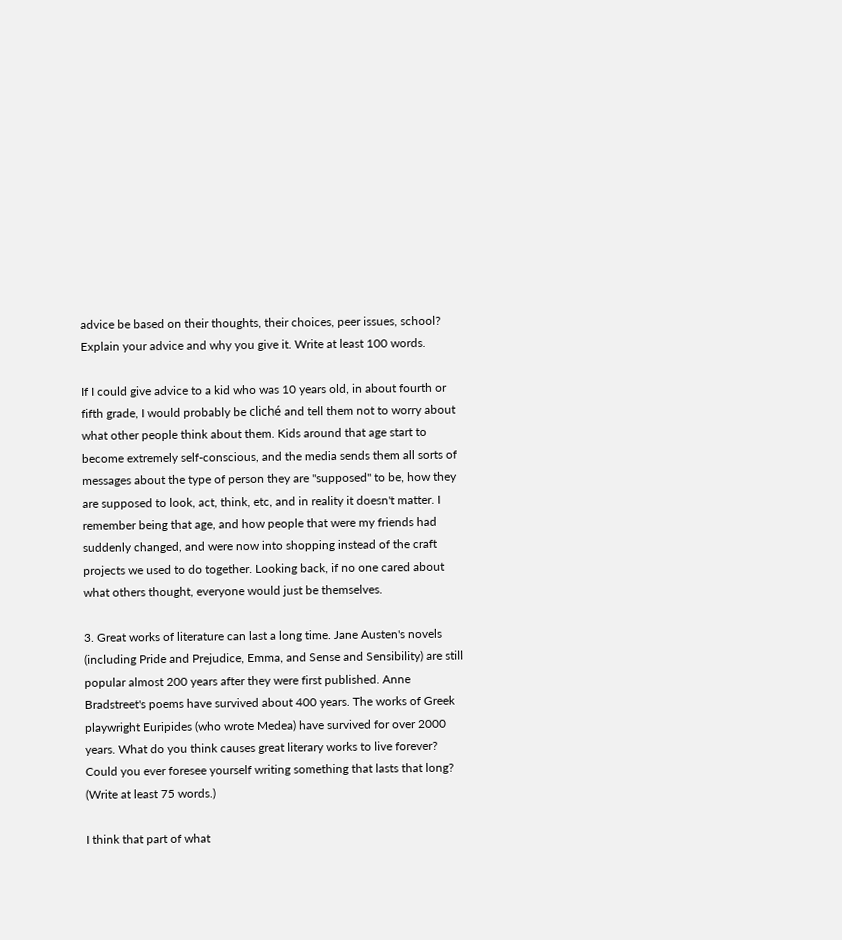advice be based on their thoughts, their choices, peer issues, school? Explain your advice and why you give it. Write at least 100 words.

If I could give advice to a kid who was 10 years old, in about fourth or fifth grade, I would probably be cliché and tell them not to worry about what other people think about them. Kids around that age start to become extremely self-conscious, and the media sends them all sorts of messages about the type of person they are "supposed" to be, how they are supposed to look, act, think, etc, and in reality it doesn't matter. I remember being that age, and how people that were my friends had suddenly changed, and were now into shopping instead of the craft projects we used to do together. Looking back, if no one cared about what others thought, everyone would just be themselves.

3. Great works of literature can last a long time. Jane Austen's novels (including Pride and Prejudice, Emma, and Sense and Sensibility) are still popular almost 200 years after they were first published. Anne Bradstreet's poems have survived about 400 years. The works of Greek playwright Euripides (who wrote Medea) have survived for over 2000 years. What do you think causes great literary works to live forever? Could you ever foresee yourself writing something that lasts that long? (Write at least 75 words.)

I think that part of what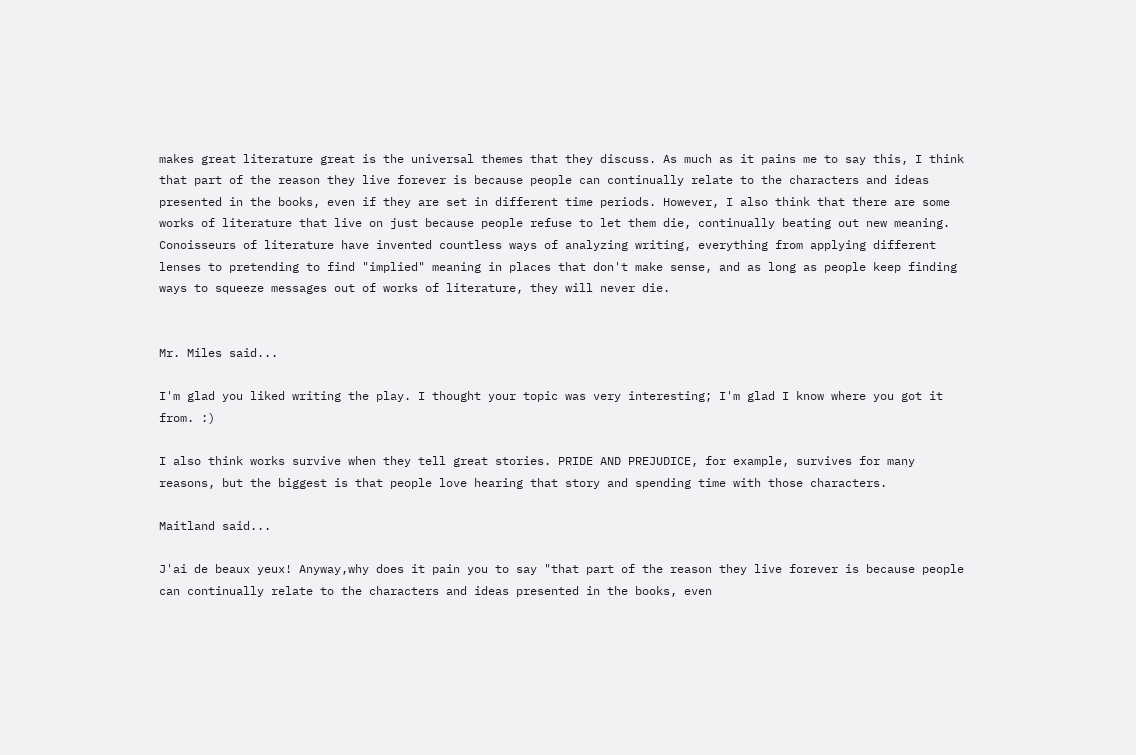makes great literature great is the universal themes that they discuss. As much as it pains me to say this, I think that part of the reason they live forever is because people can continually relate to the characters and ideas presented in the books, even if they are set in different time periods. However, I also think that there are some works of literature that live on just because people refuse to let them die, continually beating out new meaning. Conoisseurs of literature have invented countless ways of analyzing writing, everything from applying different lenses to pretending to find "implied" meaning in places that don't make sense, and as long as people keep finding ways to squeeze messages out of works of literature, they will never die.


Mr. Miles said...

I'm glad you liked writing the play. I thought your topic was very interesting; I'm glad I know where you got it from. :)

I also think works survive when they tell great stories. PRIDE AND PREJUDICE, for example, survives for many reasons, but the biggest is that people love hearing that story and spending time with those characters.

Maitland said...

J'ai de beaux yeux! Anyway,why does it pain you to say "that part of the reason they live forever is because people can continually relate to the characters and ideas presented in the books, even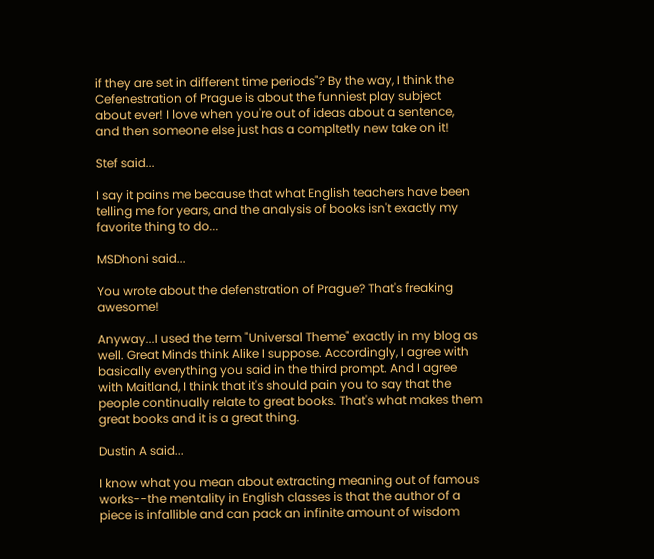if they are set in different time periods"? By the way, I think the Cefenestration of Prague is about the funniest play subject about ever! I love when you're out of ideas about a sentence, and then someone else just has a compltetly new take on it!

Stef said...

I say it pains me because that what English teachers have been telling me for years, and the analysis of books isn't exactly my favorite thing to do...

MSDhoni said...

You wrote about the defenstration of Prague? That's freaking awesome!

Anyway...I used the term "Universal Theme" exactly in my blog as well. Great Minds think Alike I suppose. Accordingly, I agree with basically everything you said in the third prompt. And I agree with Maitland, I think that it's should pain you to say that the people continually relate to great books. That's what makes them great books and it is a great thing.

Dustin A said...

I know what you mean about extracting meaning out of famous works--the mentality in English classes is that the author of a piece is infallible and can pack an infinite amount of wisdom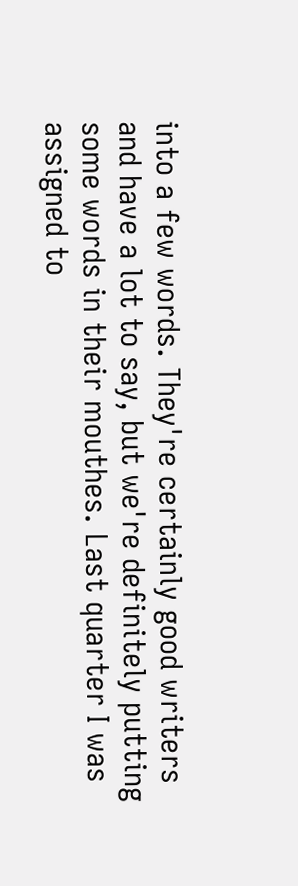into a few words. They're certainly good writers and have a lot to say, but we're definitely putting some words in their mouthes. Last quarter I was assigned to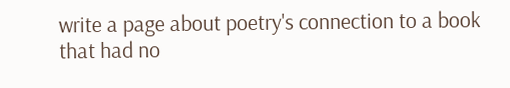write a page about poetry's connection to a book that had no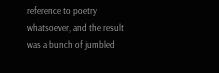reference to poetry whatsoever, and the result was a bunch of jumbled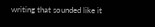writing that sounded like it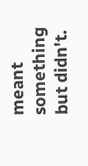meant something but didn't.